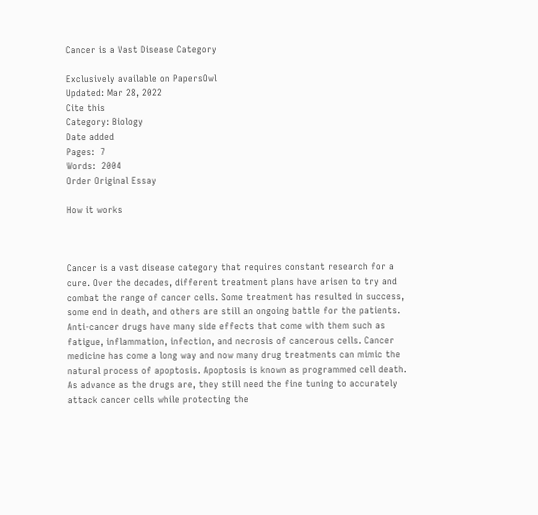Cancer is a Vast Disease Category

Exclusively available on PapersOwl
Updated: Mar 28, 2022
Cite this
Category: Biology
Date added
Pages:  7
Words:  2004
Order Original Essay

How it works



Cancer is a vast disease category that requires constant research for a cure. Over the decades, different treatment plans have arisen to try and combat the range of cancer cells. Some treatment has resulted in success, some end in death, and others are still an ongoing battle for the patients. Anti-cancer drugs have many side effects that come with them such as fatigue, inflammation, infection, and necrosis of cancerous cells. Cancer medicine has come a long way and now many drug treatments can mimic the natural process of apoptosis. Apoptosis is known as programmed cell death. As advance as the drugs are, they still need the fine tuning to accurately attack cancer cells while protecting the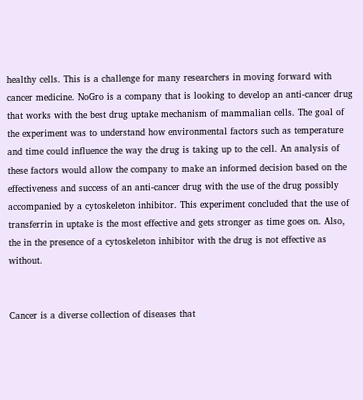healthy cells. This is a challenge for many researchers in moving forward with cancer medicine. NoGro is a company that is looking to develop an anti-cancer drug that works with the best drug uptake mechanism of mammalian cells. The goal of the experiment was to understand how environmental factors such as temperature and time could influence the way the drug is taking up to the cell. An analysis of these factors would allow the company to make an informed decision based on the effectiveness and success of an anti-cancer drug with the use of the drug possibly accompanied by a cytoskeleton inhibitor. This experiment concluded that the use of transferrin in uptake is the most effective and gets stronger as time goes on. Also, the in the presence of a cytoskeleton inhibitor with the drug is not effective as without.


Cancer is a diverse collection of diseases that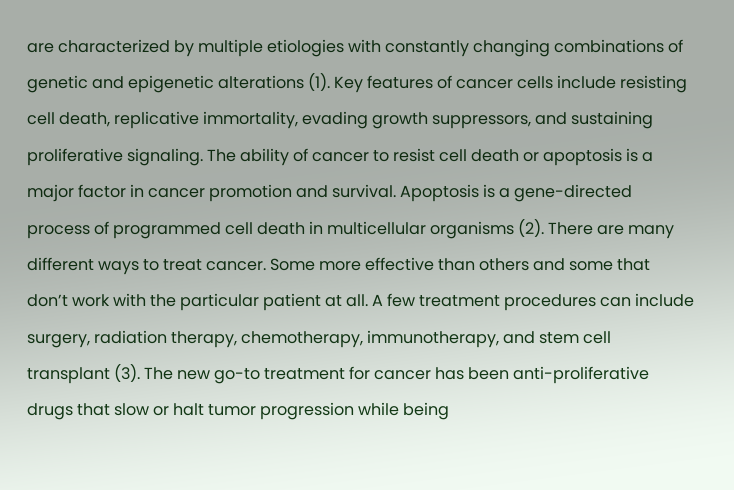are characterized by multiple etiologies with constantly changing combinations of genetic and epigenetic alterations (1). Key features of cancer cells include resisting cell death, replicative immortality, evading growth suppressors, and sustaining proliferative signaling. The ability of cancer to resist cell death or apoptosis is a major factor in cancer promotion and survival. Apoptosis is a gene-directed process of programmed cell death in multicellular organisms (2). There are many different ways to treat cancer. Some more effective than others and some that don’t work with the particular patient at all. A few treatment procedures can include surgery, radiation therapy, chemotherapy, immunotherapy, and stem cell transplant (3). The new go-to treatment for cancer has been anti-proliferative drugs that slow or halt tumor progression while being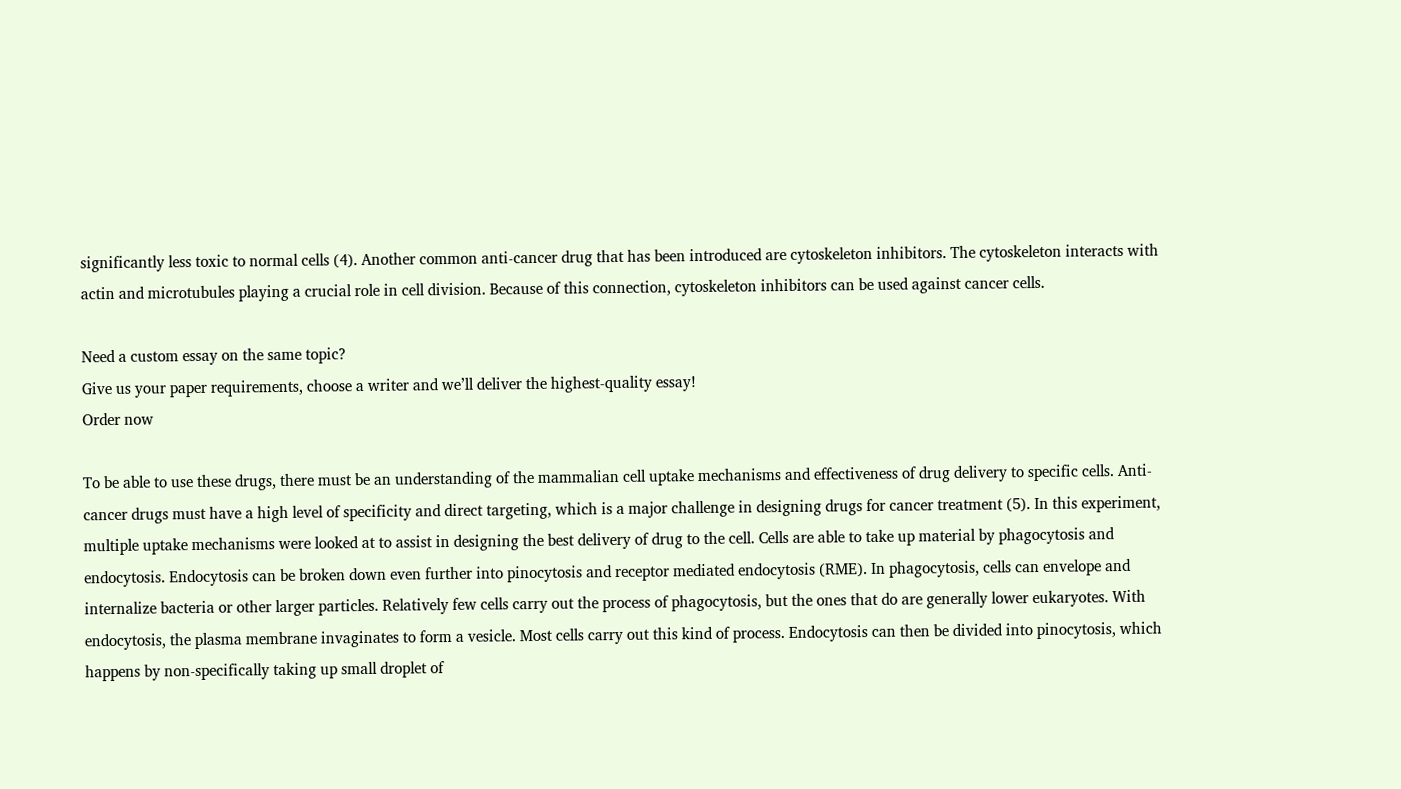significantly less toxic to normal cells (4). Another common anti-cancer drug that has been introduced are cytoskeleton inhibitors. The cytoskeleton interacts with actin and microtubules playing a crucial role in cell division. Because of this connection, cytoskeleton inhibitors can be used against cancer cells.

Need a custom essay on the same topic?
Give us your paper requirements, choose a writer and we’ll deliver the highest-quality essay!
Order now

To be able to use these drugs, there must be an understanding of the mammalian cell uptake mechanisms and effectiveness of drug delivery to specific cells. Anti-cancer drugs must have a high level of specificity and direct targeting, which is a major challenge in designing drugs for cancer treatment (5). In this experiment, multiple uptake mechanisms were looked at to assist in designing the best delivery of drug to the cell. Cells are able to take up material by phagocytosis and endocytosis. Endocytosis can be broken down even further into pinocytosis and receptor mediated endocytosis (RME). In phagocytosis, cells can envelope and internalize bacteria or other larger particles. Relatively few cells carry out the process of phagocytosis, but the ones that do are generally lower eukaryotes. With endocytosis, the plasma membrane invaginates to form a vesicle. Most cells carry out this kind of process. Endocytosis can then be divided into pinocytosis, which happens by non-specifically taking up small droplet of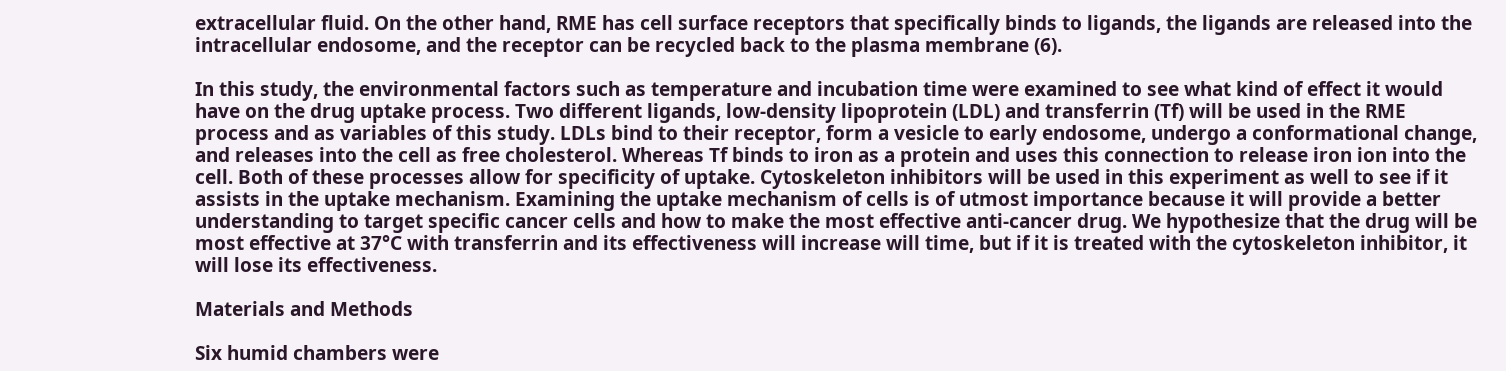extracellular fluid. On the other hand, RME has cell surface receptors that specifically binds to ligands, the ligands are released into the intracellular endosome, and the receptor can be recycled back to the plasma membrane (6).

In this study, the environmental factors such as temperature and incubation time were examined to see what kind of effect it would have on the drug uptake process. Two different ligands, low-density lipoprotein (LDL) and transferrin (Tf) will be used in the RME process and as variables of this study. LDLs bind to their receptor, form a vesicle to early endosome, undergo a conformational change, and releases into the cell as free cholesterol. Whereas Tf binds to iron as a protein and uses this connection to release iron ion into the cell. Both of these processes allow for specificity of uptake. Cytoskeleton inhibitors will be used in this experiment as well to see if it assists in the uptake mechanism. Examining the uptake mechanism of cells is of utmost importance because it will provide a better understanding to target specific cancer cells and how to make the most effective anti-cancer drug. We hypothesize that the drug will be most effective at 37°C with transferrin and its effectiveness will increase will time, but if it is treated with the cytoskeleton inhibitor, it will lose its effectiveness.

Materials and Methods

Six humid chambers were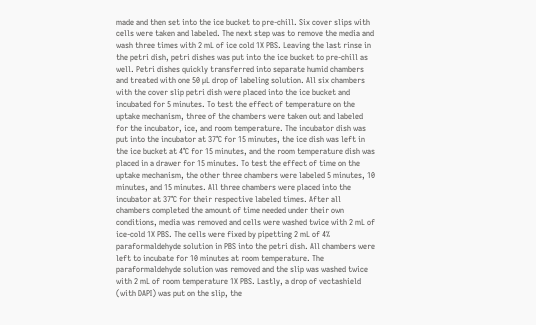made and then set into the ice bucket to pre-chill. Six cover slips with cells were taken and labeled. The next step was to remove the media and wash three times with 2 mL of ice cold 1X PBS. Leaving the last rinse in the petri dish, petri dishes was put into the ice bucket to pre-chill as well. Petri dishes quickly transferred into separate humid chambers and treated with one 50 µL drop of labeling solution. All six chambers with the cover slip petri dish were placed into the ice bucket and incubated for 5 minutes. To test the effect of temperature on the uptake mechanism, three of the chambers were taken out and labeled for the incubator, ice, and room temperature. The incubator dish was put into the incubator at 37°C for 15 minutes, the ice dish was left in the ice bucket at 4°C for 15 minutes, and the room temperature dish was placed in a drawer for 15 minutes. To test the effect of time on the uptake mechanism, the other three chambers were labeled 5 minutes, 10 minutes, and 15 minutes. All three chambers were placed into the incubator at 37°C for their respective labeled times. After all chambers completed the amount of time needed under their own conditions, media was removed and cells were washed twice with 2 mL of ice-cold 1X PBS. The cells were fixed by pipetting 2 mL of 4% paraformaldehyde solution in PBS into the petri dish. All chambers were left to incubate for 10 minutes at room temperature. The paraformaldehyde solution was removed and the slip was washed twice with 2 mL of room temperature 1X PBS. Lastly, a drop of vectashield (with DAPI) was put on the slip, the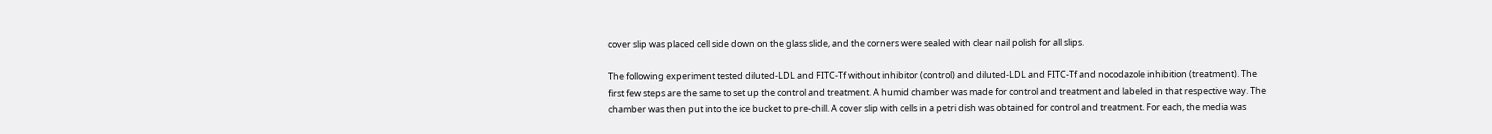cover slip was placed cell side down on the glass slide, and the corners were sealed with clear nail polish for all slips.

The following experiment tested diluted-LDL and FITC-Tf without inhibitor (control) and diluted-LDL and FITC-Tf and nocodazole inhibition (treatment). The first few steps are the same to set up the control and treatment. A humid chamber was made for control and treatment and labeled in that respective way. The chamber was then put into the ice bucket to pre-chill. A cover slip with cells in a petri dish was obtained for control and treatment. For each, the media was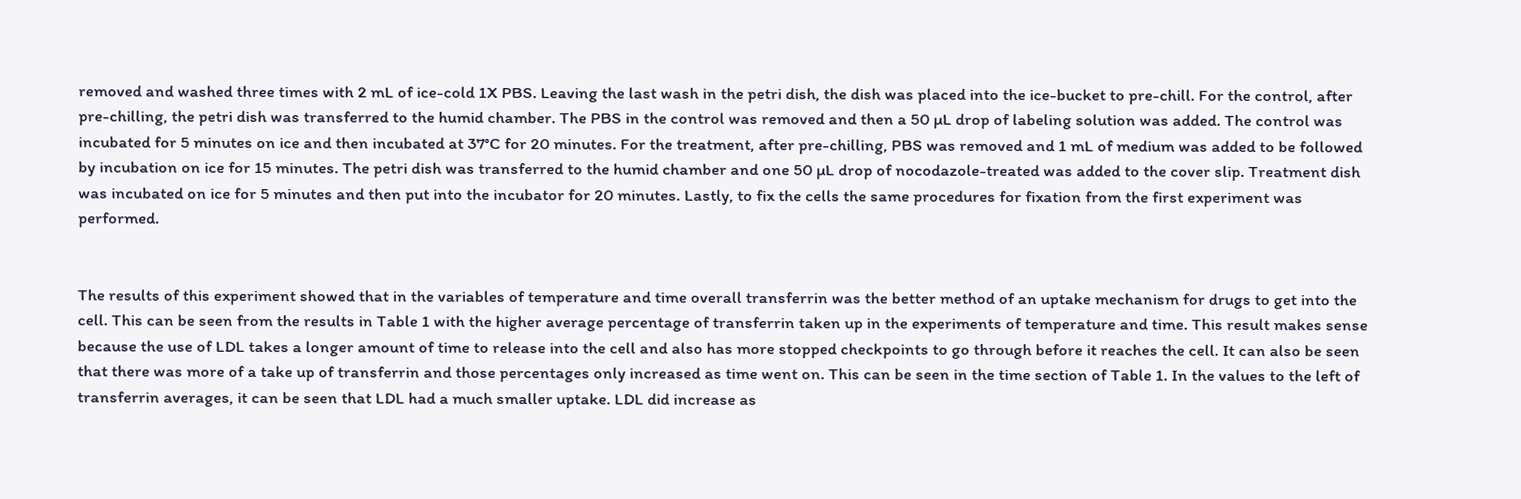removed and washed three times with 2 mL of ice-cold 1X PBS. Leaving the last wash in the petri dish, the dish was placed into the ice-bucket to pre-chill. For the control, after pre-chilling, the petri dish was transferred to the humid chamber. The PBS in the control was removed and then a 50 µL drop of labeling solution was added. The control was incubated for 5 minutes on ice and then incubated at 37°C for 20 minutes. For the treatment, after pre-chilling, PBS was removed and 1 mL of medium was added to be followed by incubation on ice for 15 minutes. The petri dish was transferred to the humid chamber and one 50 µL drop of nocodazole-treated was added to the cover slip. Treatment dish was incubated on ice for 5 minutes and then put into the incubator for 20 minutes. Lastly, to fix the cells the same procedures for fixation from the first experiment was performed.


The results of this experiment showed that in the variables of temperature and time overall transferrin was the better method of an uptake mechanism for drugs to get into the cell. This can be seen from the results in Table 1 with the higher average percentage of transferrin taken up in the experiments of temperature and time. This result makes sense because the use of LDL takes a longer amount of time to release into the cell and also has more stopped checkpoints to go through before it reaches the cell. It can also be seen that there was more of a take up of transferrin and those percentages only increased as time went on. This can be seen in the time section of Table 1. In the values to the left of transferrin averages, it can be seen that LDL had a much smaller uptake. LDL did increase as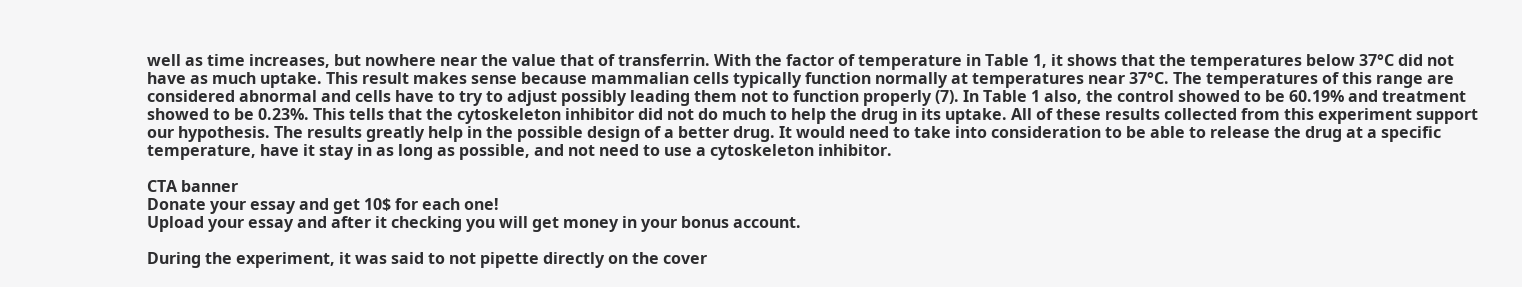well as time increases, but nowhere near the value that of transferrin. With the factor of temperature in Table 1, it shows that the temperatures below 37°C did not have as much uptake. This result makes sense because mammalian cells typically function normally at temperatures near 37°C. The temperatures of this range are considered abnormal and cells have to try to adjust possibly leading them not to function properly (7). In Table 1 also, the control showed to be 60.19% and treatment showed to be 0.23%. This tells that the cytoskeleton inhibitor did not do much to help the drug in its uptake. All of these results collected from this experiment support our hypothesis. The results greatly help in the possible design of a better drug. It would need to take into consideration to be able to release the drug at a specific temperature, have it stay in as long as possible, and not need to use a cytoskeleton inhibitor.

CTA banner
Donate your essay and get 10$ for each one!
Upload your essay and after it checking you will get money in your bonus account.

During the experiment, it was said to not pipette directly on the cover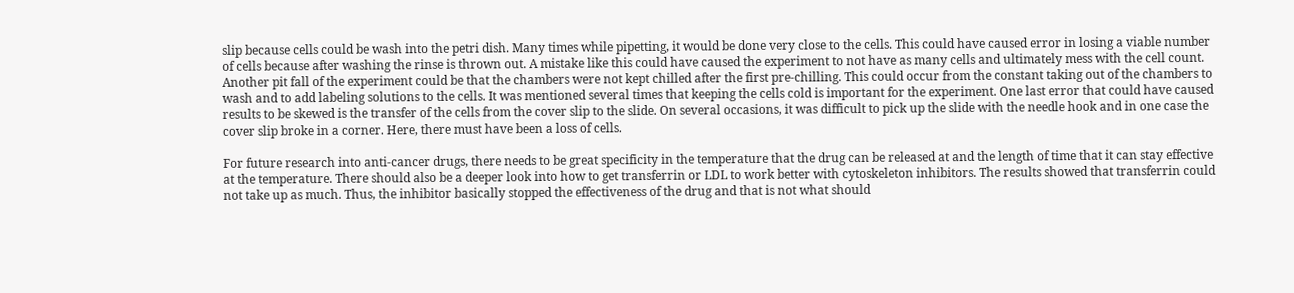slip because cells could be wash into the petri dish. Many times while pipetting, it would be done very close to the cells. This could have caused error in losing a viable number of cells because after washing the rinse is thrown out. A mistake like this could have caused the experiment to not have as many cells and ultimately mess with the cell count. Another pit fall of the experiment could be that the chambers were not kept chilled after the first pre-chilling. This could occur from the constant taking out of the chambers to wash and to add labeling solutions to the cells. It was mentioned several times that keeping the cells cold is important for the experiment. One last error that could have caused results to be skewed is the transfer of the cells from the cover slip to the slide. On several occasions, it was difficult to pick up the slide with the needle hook and in one case the cover slip broke in a corner. Here, there must have been a loss of cells.

For future research into anti-cancer drugs, there needs to be great specificity in the temperature that the drug can be released at and the length of time that it can stay effective at the temperature. There should also be a deeper look into how to get transferrin or LDL to work better with cytoskeleton inhibitors. The results showed that transferrin could not take up as much. Thus, the inhibitor basically stopped the effectiveness of the drug and that is not what should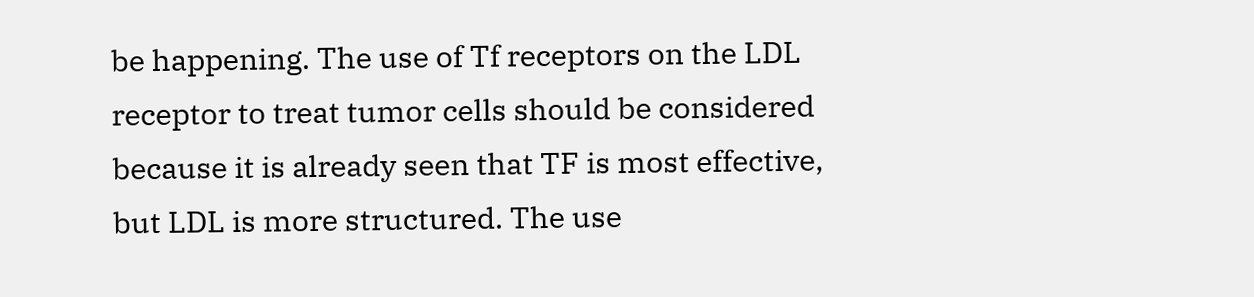be happening. The use of Tf receptors on the LDL receptor to treat tumor cells should be considered because it is already seen that TF is most effective, but LDL is more structured. The use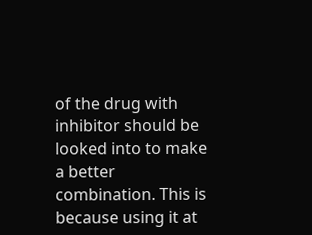of the drug with inhibitor should be looked into to make a better combination. This is because using it at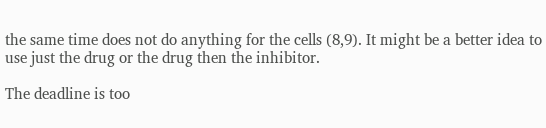the same time does not do anything for the cells (8,9). It might be a better idea to use just the drug or the drug then the inhibitor.

The deadline is too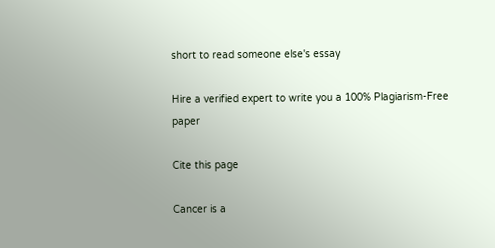short to read someone else's essay

Hire a verified expert to write you a 100% Plagiarism-Free paper

Cite this page

Cancer is a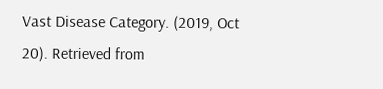Vast Disease Category. (2019, Oct 20). Retrieved from